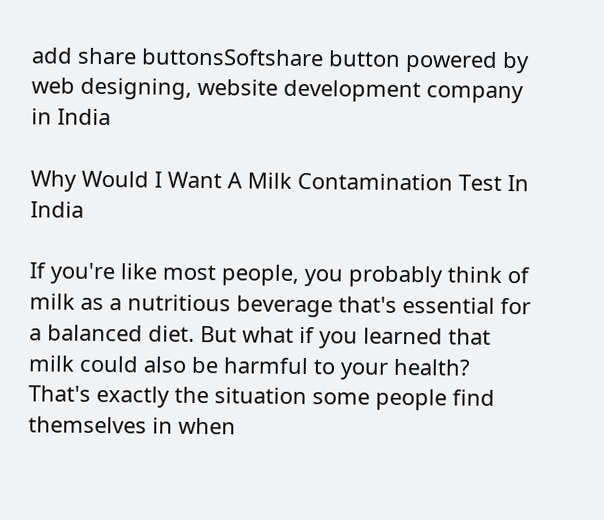add share buttonsSoftshare button powered by web designing, website development company in India

Why Would I Want A Milk Contamination Test In India

If you're like most people, you probably think of milk as a nutritious beverage that's essential for a balanced diet. But what if you learned that milk could also be harmful to your health? That's exactly the situation some people find themselves in when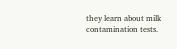they learn about milk contamination tests.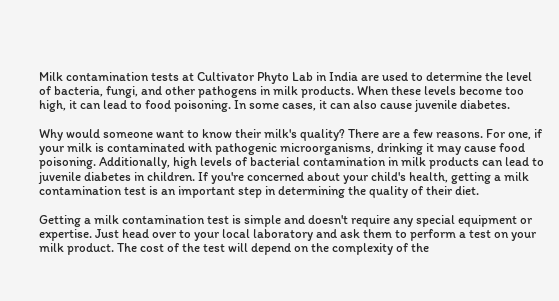Milk contamination tests at Cultivator Phyto Lab in India are used to determine the level of bacteria, fungi, and other pathogens in milk products. When these levels become too high, it can lead to food poisoning. In some cases, it can also cause juvenile diabetes.

Why would someone want to know their milk's quality? There are a few reasons. For one, if your milk is contaminated with pathogenic microorganisms, drinking it may cause food poisoning. Additionally, high levels of bacterial contamination in milk products can lead to juvenile diabetes in children. If you're concerned about your child's health, getting a milk contamination test is an important step in determining the quality of their diet.

Getting a milk contamination test is simple and doesn't require any special equipment or expertise. Just head over to your local laboratory and ask them to perform a test on your milk product. The cost of the test will depend on the complexity of the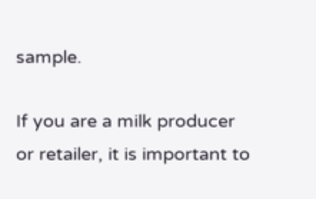sample.

If you are a milk producer or retailer, it is important to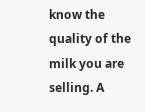know the quality of the milk you are selling. A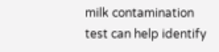milk contamination test can help identify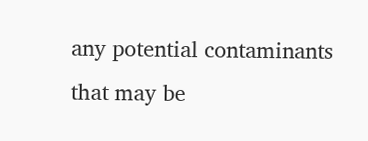any potential contaminants that may be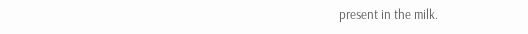present in the milk.